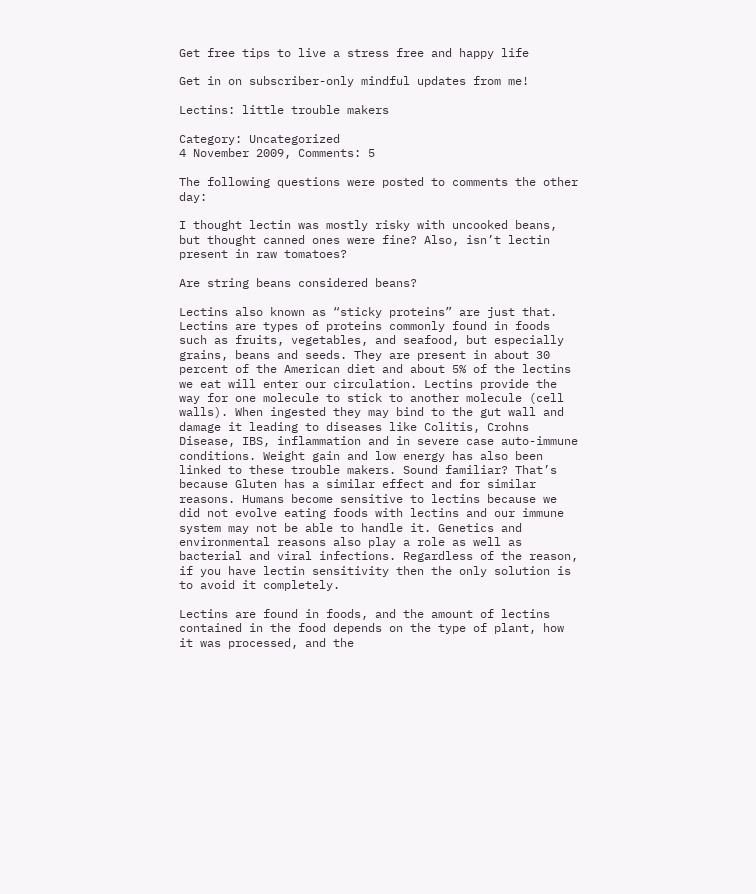Get free tips to live a stress free and happy life

Get in on subscriber-only mindful updates from me!

Lectins: little trouble makers

Category: Uncategorized
4 November 2009, Comments: 5

The following questions were posted to comments the other day:

I thought lectin was mostly risky with uncooked beans, but thought canned ones were fine? Also, isn’t lectin present in raw tomatoes?

Are string beans considered beans?

Lectins also known as “sticky proteins” are just that. Lectins are types of proteins commonly found in foods such as fruits, vegetables, and seafood, but especially grains, beans and seeds. They are present in about 30 percent of the American diet and about 5% of the lectins we eat will enter our circulation. Lectins provide the way for one molecule to stick to another molecule (cell walls). When ingested they may bind to the gut wall and damage it leading to diseases like Colitis, Crohns Disease, IBS, inflammation and in severe case auto-immune conditions. Weight gain and low energy has also been linked to these trouble makers. Sound familiar? That’s because Gluten has a similar effect and for similar reasons. Humans become sensitive to lectins because we did not evolve eating foods with lectins and our immune system may not be able to handle it. Genetics and environmental reasons also play a role as well as bacterial and viral infections. Regardless of the reason, if you have lectin sensitivity then the only solution is to avoid it completely.

Lectins are found in foods, and the amount of lectins contained in the food depends on the type of plant, how it was processed, and the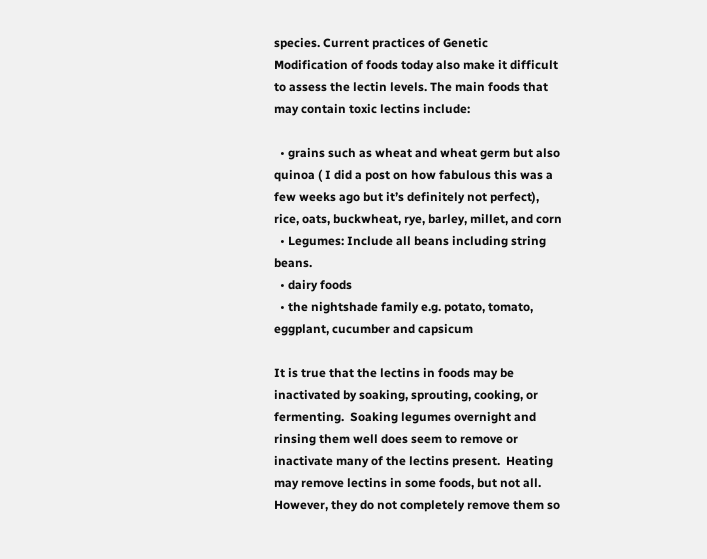species. Current practices of Genetic Modification of foods today also make it difficult to assess the lectin levels. The main foods that may contain toxic lectins include:

  • grains such as wheat and wheat germ but also quinoa ( I did a post on how fabulous this was a few weeks ago but it’s definitely not perfect), rice, oats, buckwheat, rye, barley, millet, and corn
  • Legumes: Include all beans including string beans.
  • dairy foods
  • the nightshade family e.g. potato, tomato, eggplant, cucumber and capsicum

It is true that the lectins in foods may be inactivated by soaking, sprouting, cooking, or fermenting.  Soaking legumes overnight and rinsing them well does seem to remove or inactivate many of the lectins present.  Heating may remove lectins in some foods, but not all. However, they do not completely remove them so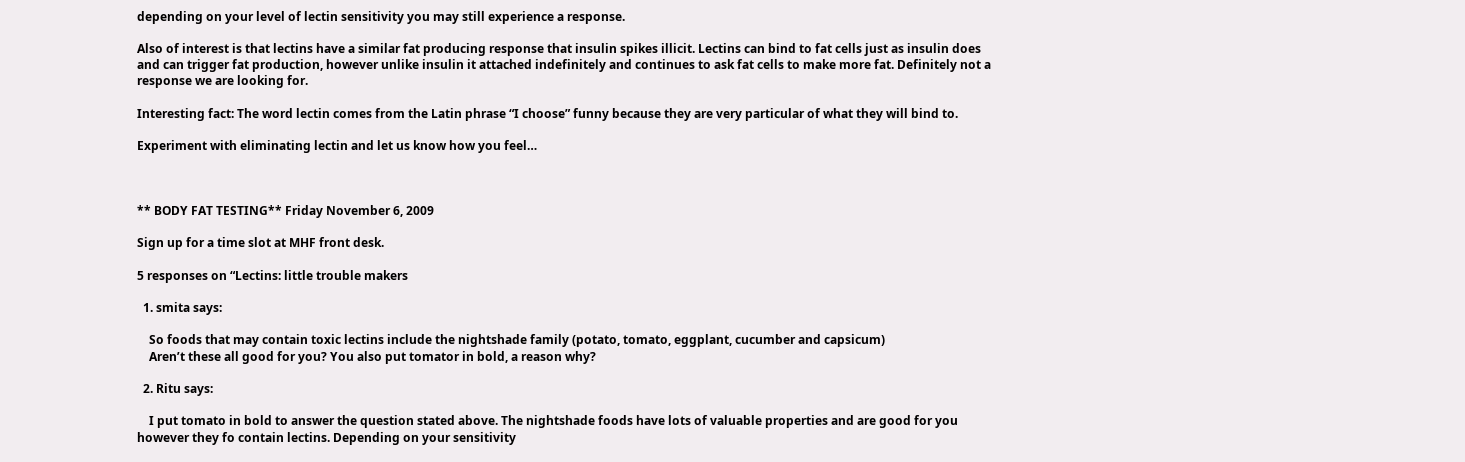depending on your level of lectin sensitivity you may still experience a response.

Also of interest is that lectins have a similar fat producing response that insulin spikes illicit. Lectins can bind to fat cells just as insulin does and can trigger fat production, however unlike insulin it attached indefinitely and continues to ask fat cells to make more fat. Definitely not a response we are looking for.

Interesting fact: The word lectin comes from the Latin phrase “I choose” funny because they are very particular of what they will bind to.

Experiment with eliminating lectin and let us know how you feel…



** BODY FAT TESTING** Friday November 6, 2009

Sign up for a time slot at MHF front desk.

5 responses on “Lectins: little trouble makers

  1. smita says:

    So foods that may contain toxic lectins include the nightshade family (potato, tomato, eggplant, cucumber and capsicum)
    Aren’t these all good for you? You also put tomator in bold, a reason why?

  2. Ritu says:

    I put tomato in bold to answer the question stated above. The nightshade foods have lots of valuable properties and are good for you however they fo contain lectins. Depending on your sensitivity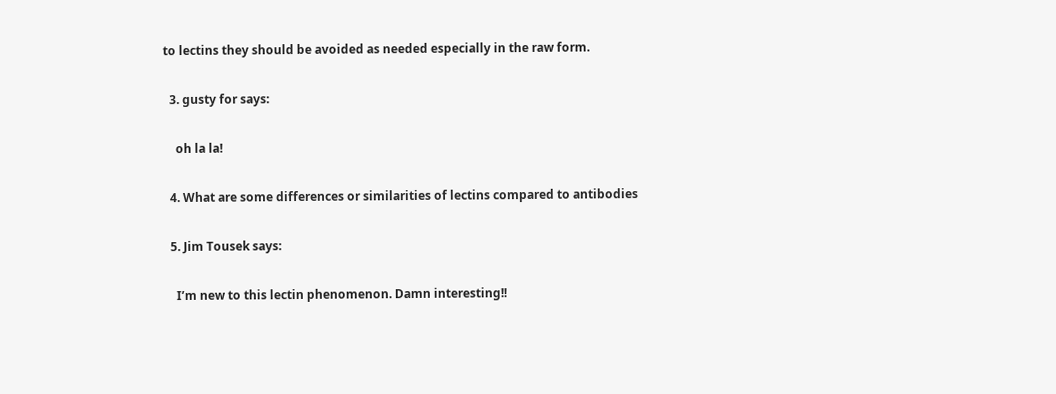to lectins they should be avoided as needed especially in the raw form.

  3. gusty for says:

    oh la la!

  4. What are some differences or similarities of lectins compared to antibodies

  5. Jim Tousek says:

    I’m new to this lectin phenomenon. Damn interesting!!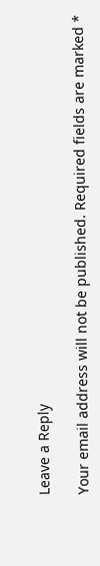Leave a Reply

Your email address will not be published. Required fields are marked *